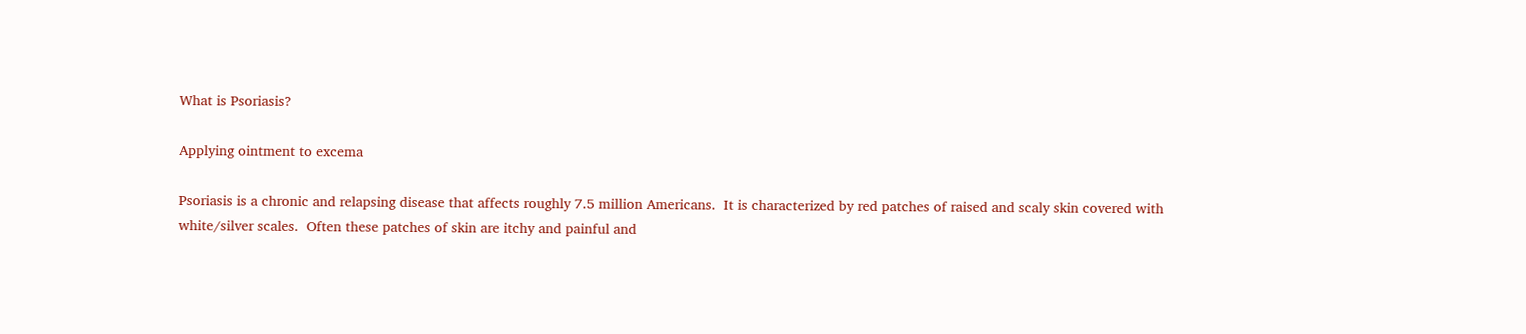What is Psoriasis?

Applying ointment to excema

Psoriasis is a chronic and relapsing disease that affects roughly 7.5 million Americans.  It is characterized by red patches of raised and scaly skin covered with white/silver scales.  Often these patches of skin are itchy and painful and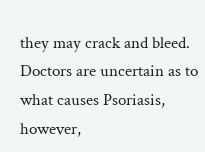they may crack and bleed. Doctors are uncertain as to what causes Psoriasis, however,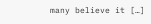many believe it […]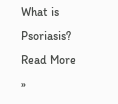What is Psoriasis? Read More »